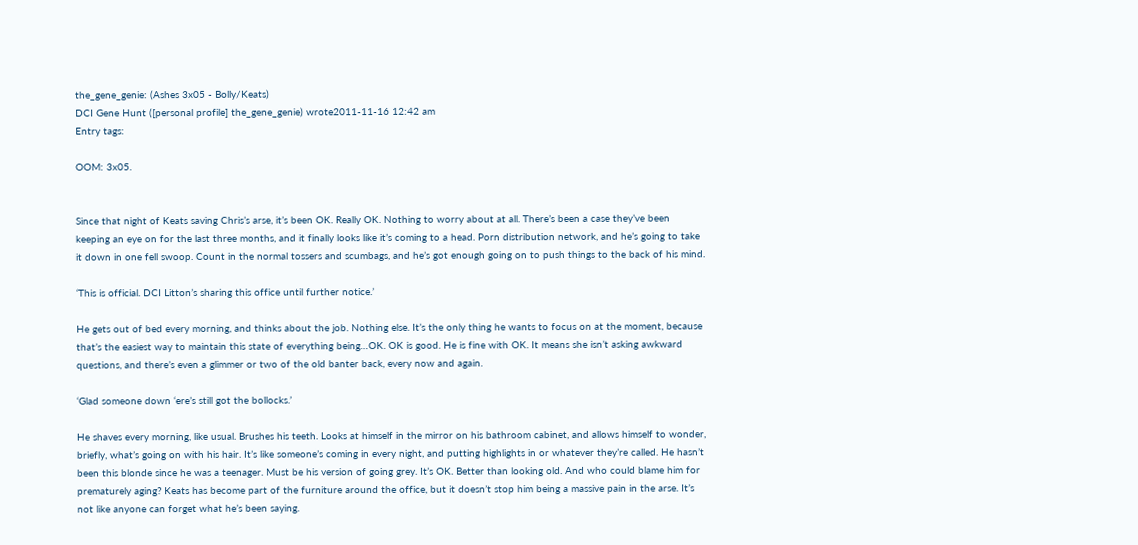the_gene_genie: (Ashes 3x05 - Bolly/Keats)
DCI Gene Hunt ([personal profile] the_gene_genie) wrote2011-11-16 12:42 am
Entry tags:

OOM: 3x05.


Since that night of Keats saving Chris’s arse, it’s been OK. Really OK. Nothing to worry about at all. There’s been a case they’ve been keeping an eye on for the last three months, and it finally looks like it’s coming to a head. Porn distribution network, and he’s going to take it down in one fell swoop. Count in the normal tossers and scumbags, and he’s got enough going on to push things to the back of his mind.

‘This is official. DCI Litton’s sharing this office until further notice.’

He gets out of bed every morning, and thinks about the job. Nothing else. It’s the only thing he wants to focus on at the moment, because that’s the easiest way to maintain this state of everything being…OK. OK is good. He is fine with OK. It means she isn’t asking awkward questions, and there’s even a glimmer or two of the old banter back, every now and again.

‘Glad someone down ‘ere’s still got the bollocks.’

He shaves every morning, like usual. Brushes his teeth. Looks at himself in the mirror on his bathroom cabinet, and allows himself to wonder, briefly, what’s going on with his hair. It’s like someone’s coming in every night, and putting highlights in or whatever they’re called. He hasn’t been this blonde since he was a teenager. Must be his version of going grey. It’s OK. Better than looking old. And who could blame him for prematurely aging? Keats has become part of the furniture around the office, but it doesn’t stop him being a massive pain in the arse. It’s not like anyone can forget what he’s been saying.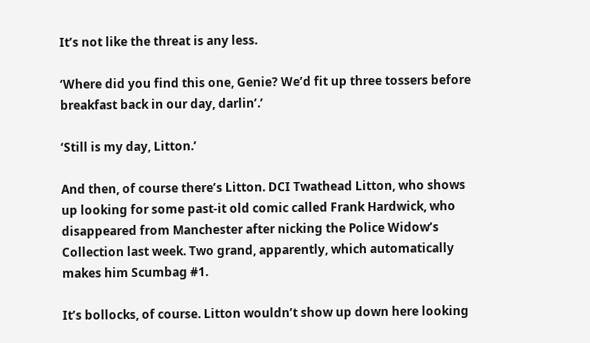It’s not like the threat is any less.

‘Where did you find this one, Genie? We’d fit up three tossers before breakfast back in our day, darlin’.’

‘Still is my day, Litton.’

And then, of course there’s Litton. DCI Twathead Litton, who shows up looking for some past-it old comic called Frank Hardwick, who disappeared from Manchester after nicking the Police Widow’s Collection last week. Two grand, apparently, which automatically makes him Scumbag #1.

It’s bollocks, of course. Litton wouldn’t show up down here looking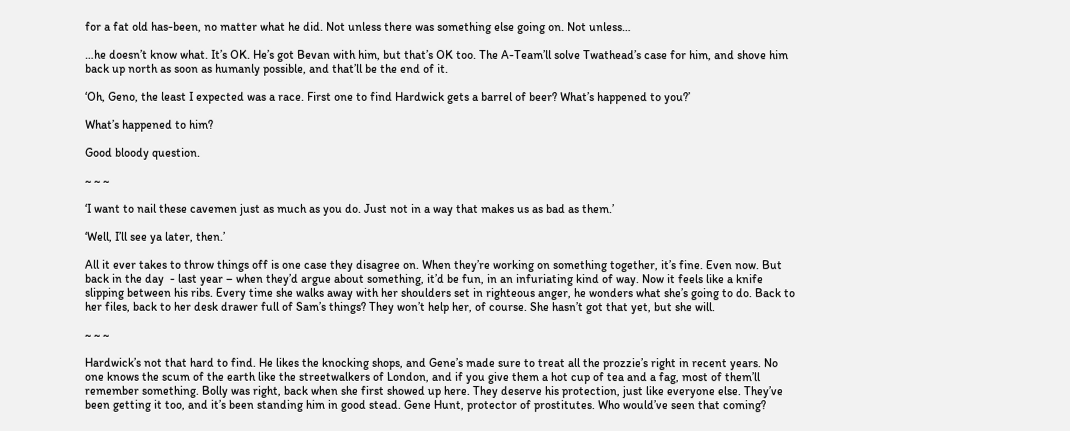for a fat old has-been, no matter what he did. Not unless there was something else going on. Not unless…

…he doesn’t know what. It’s OK. He’s got Bevan with him, but that’s OK too. The A-Team’ll solve Twathead’s case for him, and shove him back up north as soon as humanly possible, and that’ll be the end of it.

‘Oh, Geno, the least I expected was a race. First one to find Hardwick gets a barrel of beer? What’s happened to you?’

What’s happened to him?

Good bloody question.

~ ~ ~

‘I want to nail these cavemen just as much as you do. Just not in a way that makes us as bad as them.’

‘Well, I’ll see ya later, then.’

All it ever takes to throw things off is one case they disagree on. When they’re working on something together, it’s fine. Even now. But back in the day  - last year – when they’d argue about something, it’d be fun, in an infuriating kind of way. Now it feels like a knife slipping between his ribs. Every time she walks away with her shoulders set in righteous anger, he wonders what she’s going to do. Back to her files, back to her desk drawer full of Sam’s things? They won’t help her, of course. She hasn’t got that yet, but she will.

~ ~ ~

Hardwick’s not that hard to find. He likes the knocking shops, and Gene’s made sure to treat all the prozzie’s right in recent years. No one knows the scum of the earth like the streetwalkers of London, and if you give them a hot cup of tea and a fag, most of them’ll remember something. Bolly was right, back when she first showed up here. They deserve his protection, just like everyone else. They’ve been getting it too, and it’s been standing him in good stead. Gene Hunt, protector of prostitutes. Who would’ve seen that coming?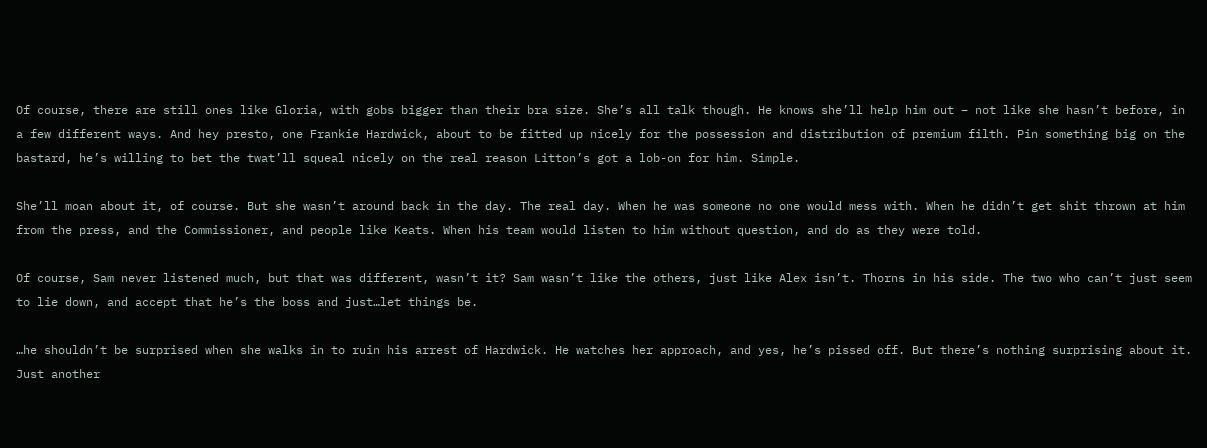Of course, there are still ones like Gloria, with gobs bigger than their bra size. She’s all talk though. He knows she’ll help him out – not like she hasn’t before, in a few different ways. And hey presto, one Frankie Hardwick, about to be fitted up nicely for the possession and distribution of premium filth. Pin something big on the bastard, he’s willing to bet the twat’ll squeal nicely on the real reason Litton’s got a lob-on for him. Simple.

She’ll moan about it, of course. But she wasn’t around back in the day. The real day. When he was someone no one would mess with. When he didn’t get shit thrown at him from the press, and the Commissioner, and people like Keats. When his team would listen to him without question, and do as they were told.

Of course, Sam never listened much, but that was different, wasn’t it? Sam wasn’t like the others, just like Alex isn’t. Thorns in his side. The two who can’t just seem to lie down, and accept that he’s the boss and just…let things be.

…he shouldn’t be surprised when she walks in to ruin his arrest of Hardwick. He watches her approach, and yes, he’s pissed off. But there’s nothing surprising about it. Just another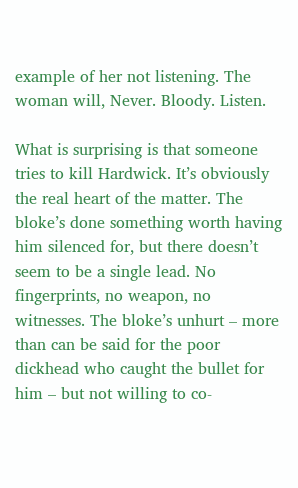example of her not listening. The woman will, Never. Bloody. Listen.

What is surprising is that someone tries to kill Hardwick. It’s obviously the real heart of the matter. The bloke’s done something worth having him silenced for, but there doesn’t seem to be a single lead. No fingerprints, no weapon, no witnesses. The bloke’s unhurt – more than can be said for the poor dickhead who caught the bullet for him – but not willing to co-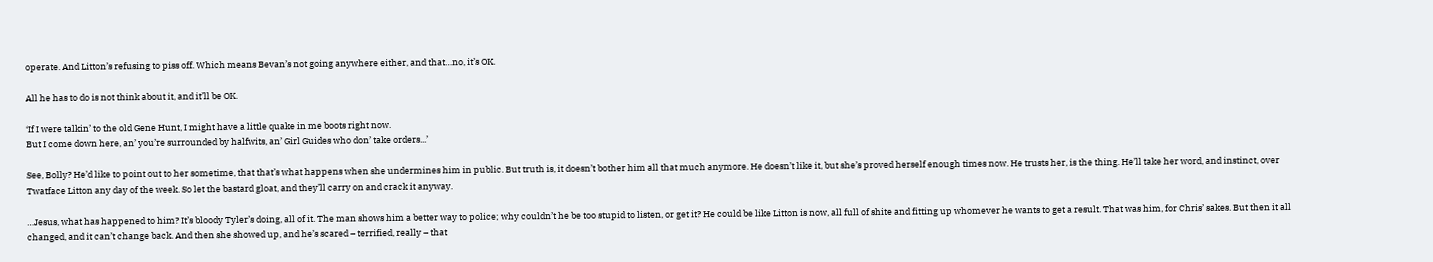operate. And Litton’s refusing to piss off. Which means Bevan’s not going anywhere either, and that…no, it’s OK.

All he has to do is not think about it, and it’ll be OK.

‘If I were talkin’ to the old Gene Hunt, I might have a little quake in me boots right now.
But I come down here, an’ you’re surrounded by halfwits, an’ Girl Guides who don’ take orders...’

See, Bolly? He’d like to point out to her sometime, that that’s what happens when she undermines him in public. But truth is, it doesn’t bother him all that much anymore. He doesn’t like it, but she’s proved herself enough times now. He trusts her, is the thing. He’ll take her word, and instinct, over Twatface Litton any day of the week. So let the bastard gloat, and they’ll carry on and crack it anyway.

…Jesus, what has happened to him? It’s bloody Tyler’s doing, all of it. The man shows him a better way to police; why couldn’t he be too stupid to listen, or get it? He could be like Litton is now, all full of shite and fitting up whomever he wants to get a result. That was him, for Chris’ sakes. But then it all changed, and it can’t change back. And then she showed up, and he’s scared – terrified, really – that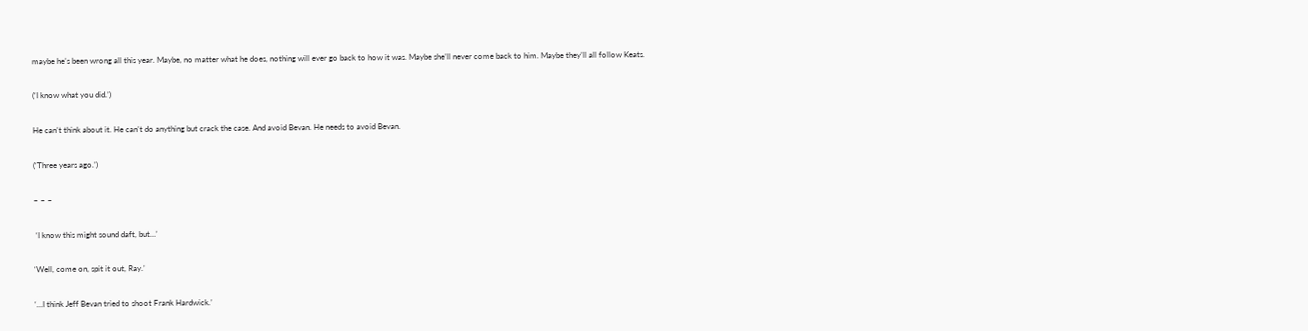maybe he’s been wrong all this year. Maybe, no matter what he does, nothing will ever go back to how it was. Maybe she’ll never come back to him. Maybe they’ll all follow Keats.

(‘I know what you did.’)

He can’t think about it. He can’t do anything but crack the case. And avoid Bevan. He needs to avoid Bevan.

(‘Three years ago.’)

~ ~ ~

 ‘I know this might sound daft, but…’

‘Well, come on, spit it out, Ray.’

‘…I think Jeff Bevan tried to shoot Frank Hardwick.’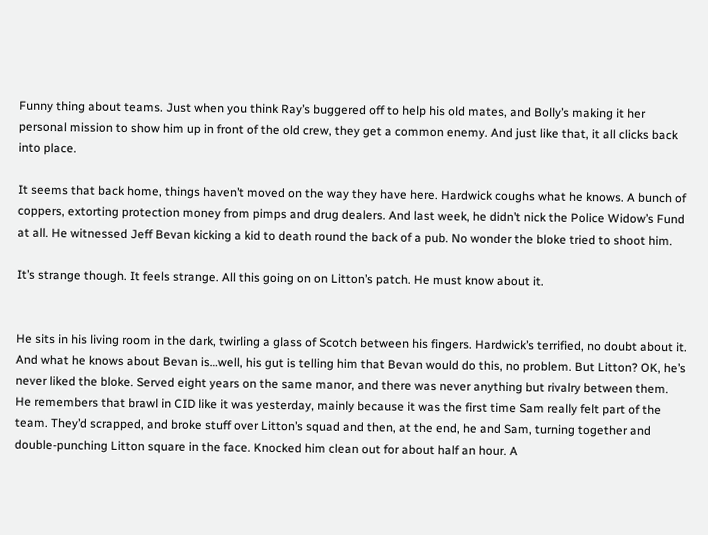Funny thing about teams. Just when you think Ray’s buggered off to help his old mates, and Bolly’s making it her personal mission to show him up in front of the old crew, they get a common enemy. And just like that, it all clicks back into place.

It seems that back home, things haven’t moved on the way they have here. Hardwick coughs what he knows. A bunch of coppers, extorting protection money from pimps and drug dealers. And last week, he didn’t nick the Police Widow’s Fund at all. He witnessed Jeff Bevan kicking a kid to death round the back of a pub. No wonder the bloke tried to shoot him.

It’s strange though. It feels strange. All this going on on Litton’s patch. He must know about it.


He sits in his living room in the dark, twirling a glass of Scotch between his fingers. Hardwick’s terrified, no doubt about it. And what he knows about Bevan is…well, his gut is telling him that Bevan would do this, no problem. But Litton? OK, he’s never liked the bloke. Served eight years on the same manor, and there was never anything but rivalry between them. He remembers that brawl in CID like it was yesterday, mainly because it was the first time Sam really felt part of the team. They’d scrapped, and broke stuff over Litton’s squad and then, at the end, he and Sam, turning together and double-punching Litton square in the face. Knocked him clean out for about half an hour. A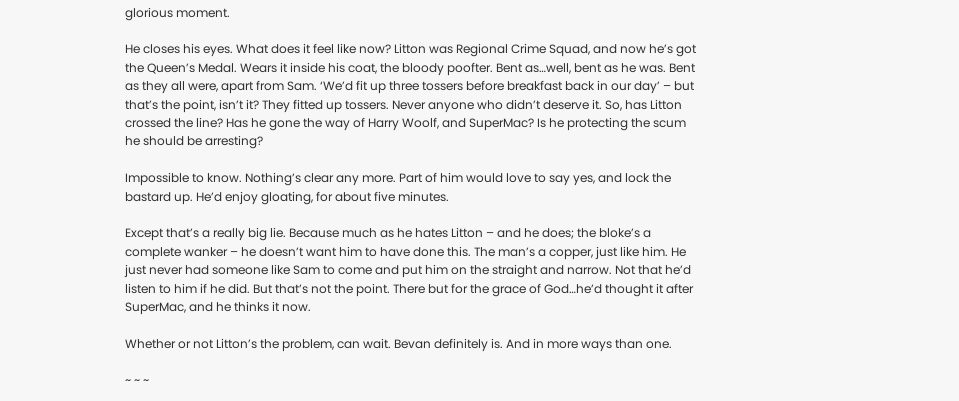glorious moment.

He closes his eyes. What does it feel like now? Litton was Regional Crime Squad, and now he’s got the Queen’s Medal. Wears it inside his coat, the bloody poofter. Bent as…well, bent as he was. Bent as they all were, apart from Sam. ‘We’d fit up three tossers before breakfast back in our day’ – but that’s the point, isn’t it? They fitted up tossers. Never anyone who didn’t deserve it. So, has Litton crossed the line? Has he gone the way of Harry Woolf, and SuperMac? Is he protecting the scum he should be arresting?

Impossible to know. Nothing’s clear any more. Part of him would love to say yes, and lock the bastard up. He’d enjoy gloating, for about five minutes.

Except that’s a really big lie. Because much as he hates Litton – and he does; the bloke’s a complete wanker – he doesn’t want him to have done this. The man’s a copper, just like him. He just never had someone like Sam to come and put him on the straight and narrow. Not that he’d listen to him if he did. But that’s not the point. There but for the grace of God…he’d thought it after SuperMac, and he thinks it now.

Whether or not Litton’s the problem, can wait. Bevan definitely is. And in more ways than one.

~ ~ ~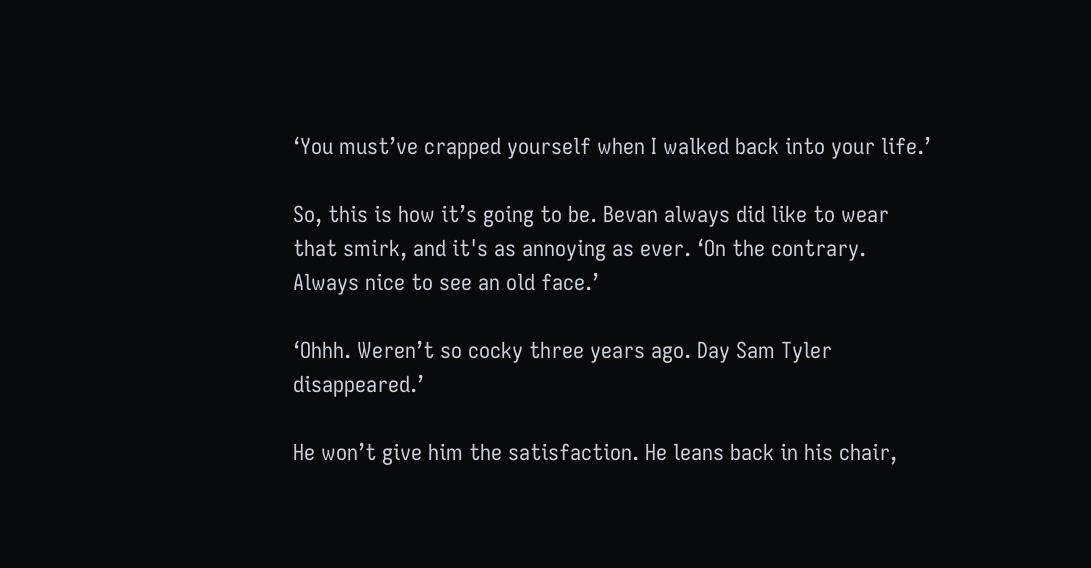‘You must’ve crapped yourself when I walked back into your life.’

So, this is how it’s going to be. Bevan always did like to wear that smirk, and it's as annoying as ever. ‘On the contrary. Always nice to see an old face.’

‘Ohhh. Weren’t so cocky three years ago. Day Sam Tyler disappeared.’

He won’t give him the satisfaction. He leans back in his chair,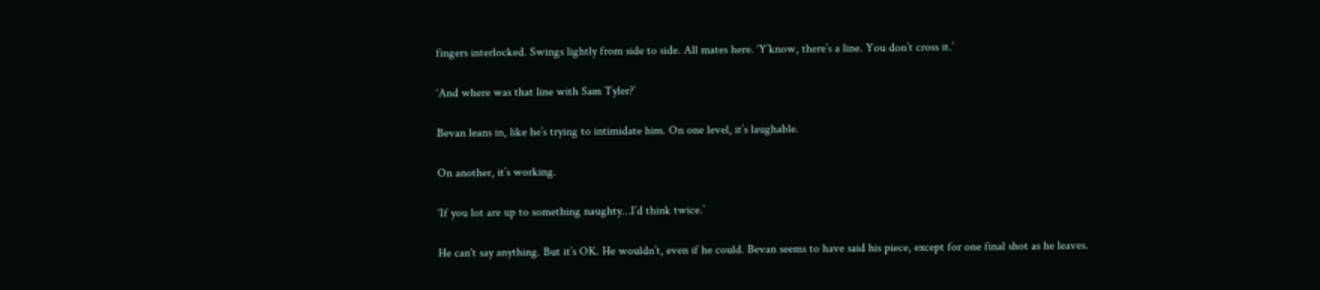fingers interlocked. Swings lightly from side to side. All mates here. ‘Y’know, there’s a line. You don’t cross it.’

‘And where was that line with Sam Tyler?’

Bevan leans in, like he’s trying to intimidate him. On one level, it’s laughable.

On another, it’s working.

‘If you lot are up to something naughty…I’d think twice.’

He can't say anything. But it’s OK. He wouldn’t, even if he could. Bevan seems to have said his piece, except for one final shot as he leaves.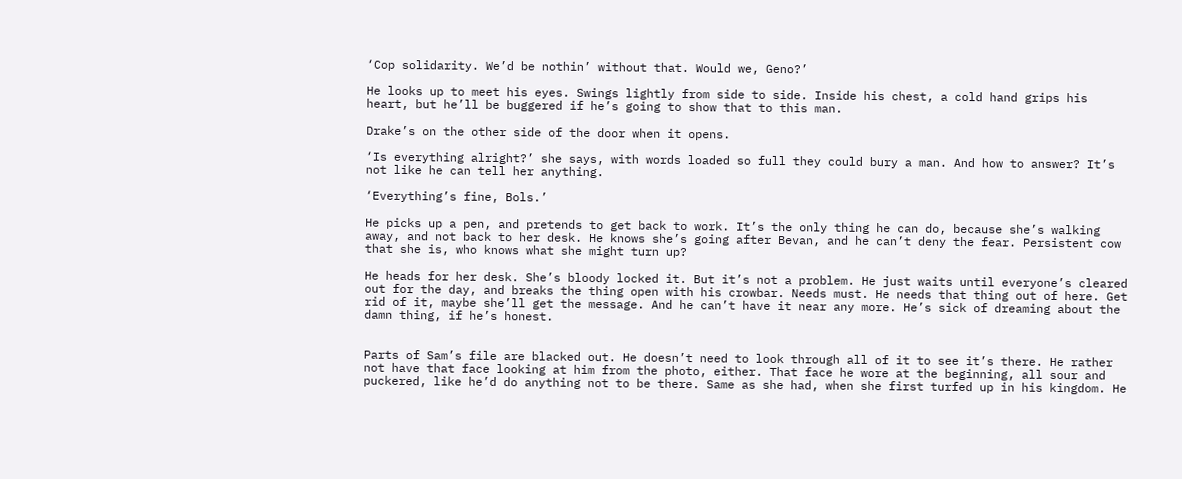‘Cop solidarity. We’d be nothin’ without that. Would we, Geno?’

He looks up to meet his eyes. Swings lightly from side to side. Inside his chest, a cold hand grips his heart, but he’ll be buggered if he’s going to show that to this man.

Drake’s on the other side of the door when it opens.

‘Is everything alright?’ she says, with words loaded so full they could bury a man. And how to answer? It’s not like he can tell her anything.

‘Everything’s fine, Bols.’

He picks up a pen, and pretends to get back to work. It’s the only thing he can do, because she’s walking away, and not back to her desk. He knows she’s going after Bevan, and he can’t deny the fear. Persistent cow that she is, who knows what she might turn up?

He heads for her desk. She’s bloody locked it. But it’s not a problem. He just waits until everyone’s cleared out for the day, and breaks the thing open with his crowbar. Needs must. He needs that thing out of here. Get rid of it, maybe she’ll get the message. And he can’t have it near any more. He’s sick of dreaming about the damn thing, if he’s honest.


Parts of Sam’s file are blacked out. He doesn’t need to look through all of it to see it’s there. He rather not have that face looking at him from the photo, either. That face he wore at the beginning, all sour and puckered, like he’d do anything not to be there. Same as she had, when she first turfed up in his kingdom. He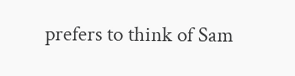prefers to think of Sam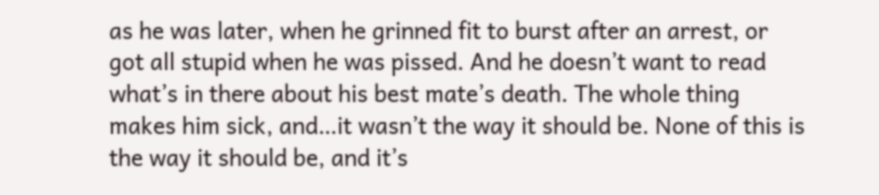as he was later, when he grinned fit to burst after an arrest, or got all stupid when he was pissed. And he doesn’t want to read what’s in there about his best mate’s death. The whole thing makes him sick, and…it wasn’t the way it should be. None of this is the way it should be, and it’s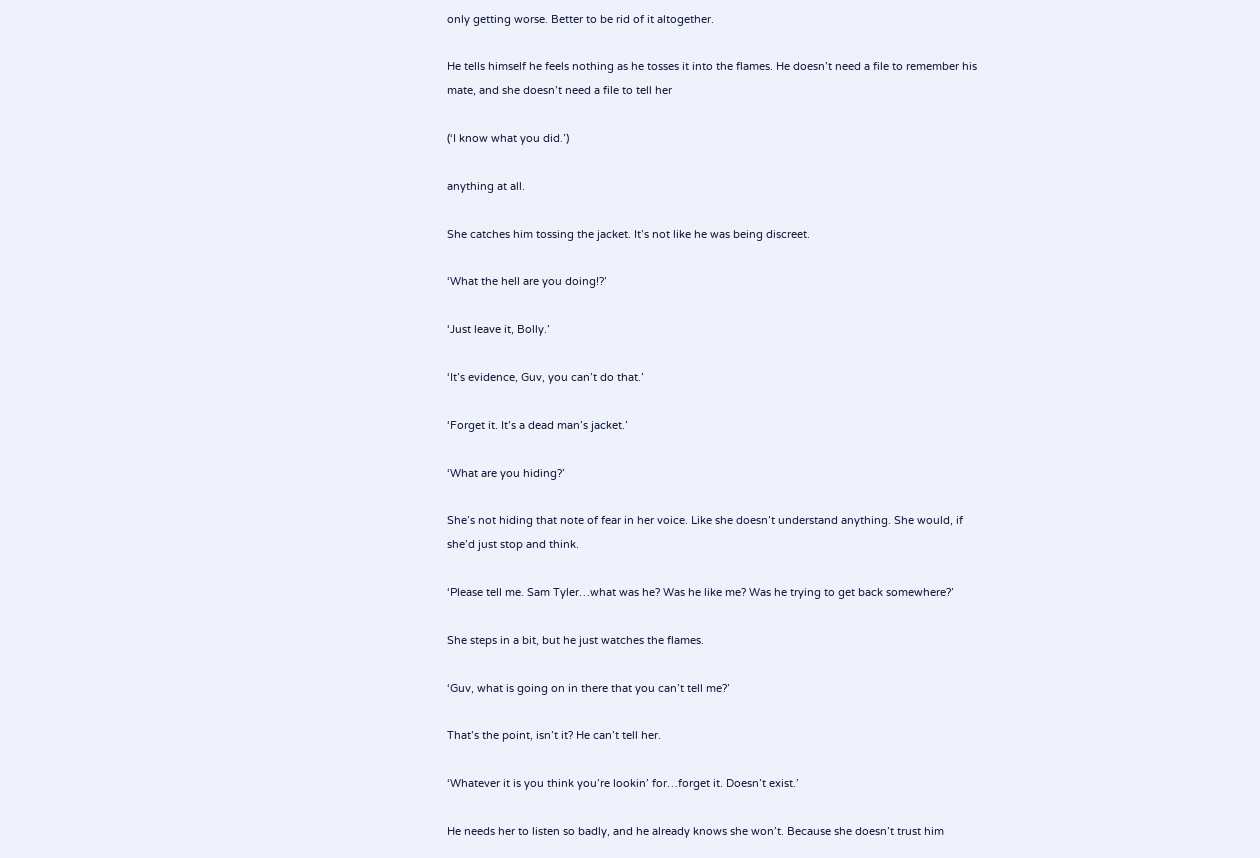only getting worse. Better to be rid of it altogether.

He tells himself he feels nothing as he tosses it into the flames. He doesn’t need a file to remember his mate, and she doesn’t need a file to tell her

(‘I know what you did.’)

anything at all.

She catches him tossing the jacket. It’s not like he was being discreet.

‘What the hell are you doing!?’

‘Just leave it, Bolly.’

‘It’s evidence, Guv, you can’t do that.’

‘Forget it. It’s a dead man’s jacket.’

‘What are you hiding?’

She’s not hiding that note of fear in her voice. Like she doesn’t understand anything. She would, if she’d just stop and think.

‘Please tell me. Sam Tyler…what was he? Was he like me? Was he trying to get back somewhere?’

She steps in a bit, but he just watches the flames.

‘Guv, what is going on in there that you can’t tell me?’

That’s the point, isn’t it? He can’t tell her.

‘Whatever it is you think you’re lookin’ for…forget it. Doesn’t exist.’

He needs her to listen so badly, and he already knows she won’t. Because she doesn’t trust him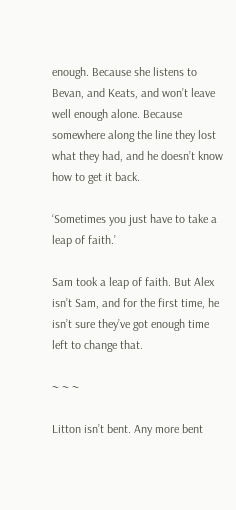enough. Because she listens to Bevan, and Keats, and won’t leave well enough alone. Because somewhere along the line they lost what they had, and he doesn’t know how to get it back.

‘Sometimes you just have to take a leap of faith.’

Sam took a leap of faith. But Alex isn’t Sam, and for the first time, he isn’t sure they’ve got enough time left to change that.

~ ~ ~

Litton isn’t bent. Any more bent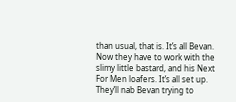than usual, that is. It’s all Bevan. Now they have to work with the slimy little bastard, and his Next For Men loafers. It’s all set up. They’ll nab Bevan trying to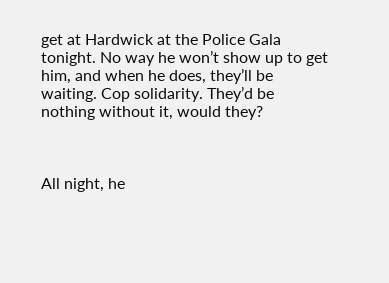get at Hardwick at the Police Gala tonight. No way he won’t show up to get him, and when he does, they’ll be waiting. Cop solidarity. They’d be nothing without it, would they?



All night, he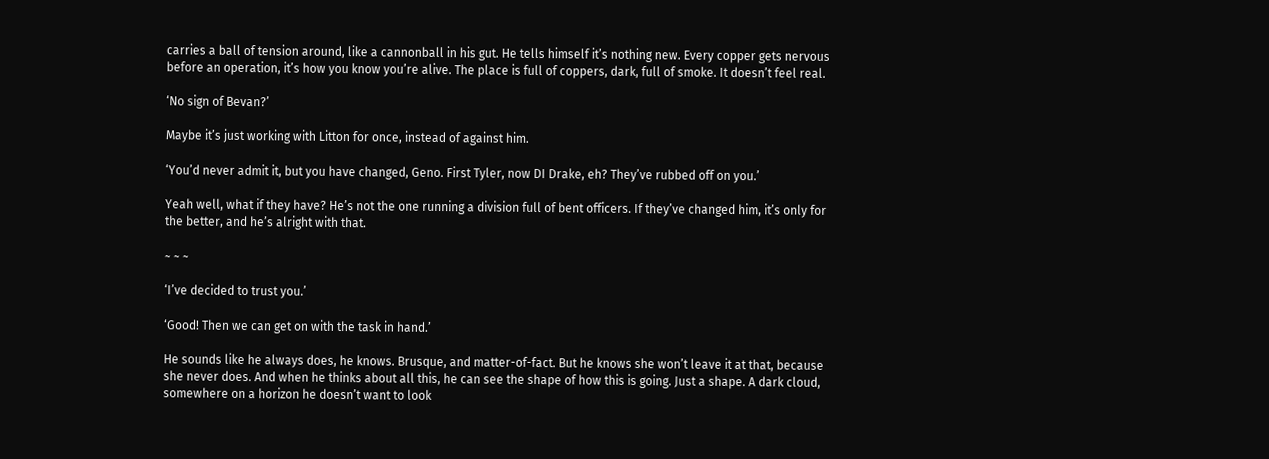carries a ball of tension around, like a cannonball in his gut. He tells himself it’s nothing new. Every copper gets nervous before an operation, it’s how you know you’re alive. The place is full of coppers, dark, full of smoke. It doesn’t feel real.

‘No sign of Bevan?’

Maybe it’s just working with Litton for once, instead of against him.

‘You’d never admit it, but you have changed, Geno. First Tyler, now DI Drake, eh? They’ve rubbed off on you.’

Yeah well, what if they have? He’s not the one running a division full of bent officers. If they’ve changed him, it’s only for the better, and he’s alright with that.

~ ~ ~

‘I’ve decided to trust you.’

‘Good! Then we can get on with the task in hand.’

He sounds like he always does, he knows. Brusque, and matter-of-fact. But he knows she won’t leave it at that, because she never does. And when he thinks about all this, he can see the shape of how this is going. Just a shape. A dark cloud, somewhere on a horizon he doesn’t want to look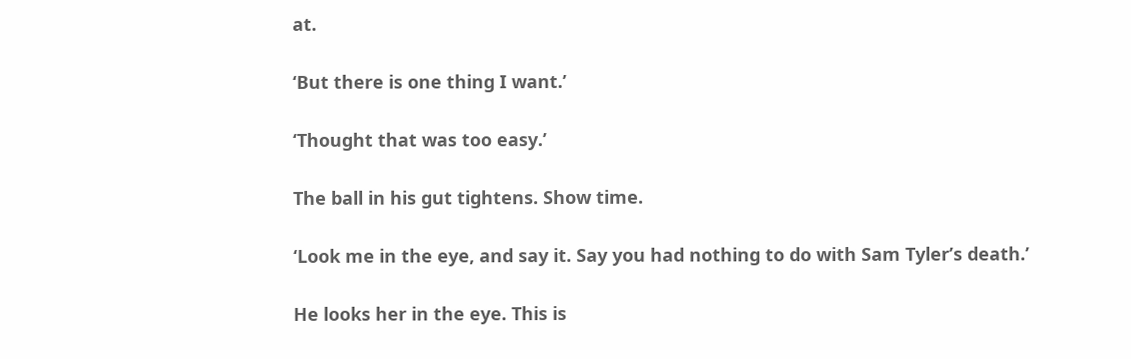at.

‘But there is one thing I want.’

‘Thought that was too easy.’

The ball in his gut tightens. Show time.

‘Look me in the eye, and say it. Say you had nothing to do with Sam Tyler’s death.’

He looks her in the eye. This is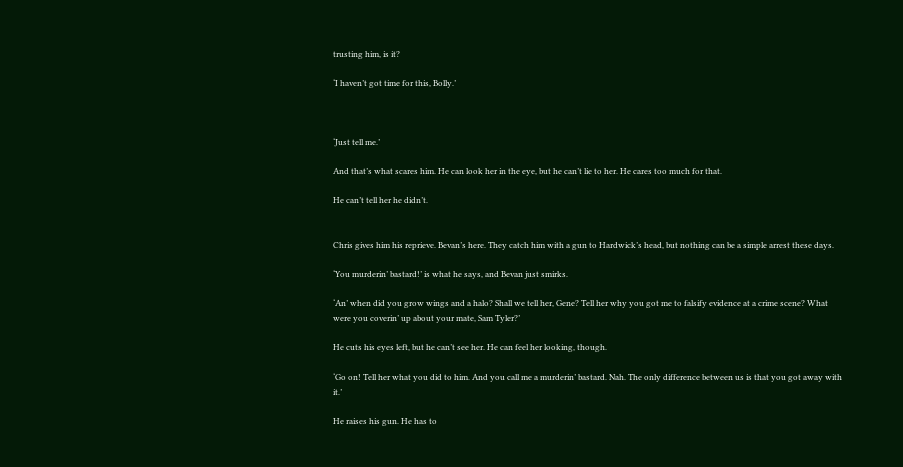trusting him, is it?

‘I haven’t got time for this, Bolly.’



‘Just tell me.’

And that’s what scares him. He can look her in the eye, but he can’t lie to her. He cares too much for that.

He can’t tell her he didn’t.


Chris gives him his reprieve. Bevan’s here. They catch him with a gun to Hardwick’s head, but nothing can be a simple arrest these days.

‘You murderin’ bastard!’ is what he says, and Bevan just smirks.

‘An’ when did you grow wings and a halo? Shall we tell her, Gene? Tell her why you got me to falsify evidence at a crime scene? What were you coverin’ up about your mate, Sam Tyler?’

He cuts his eyes left, but he can’t see her. He can feel her looking, though.

‘Go on! Tell her what you did to him. And you call me a murderin’ bastard. Nah. The only difference between us is that you got away with it.’

He raises his gun. He has to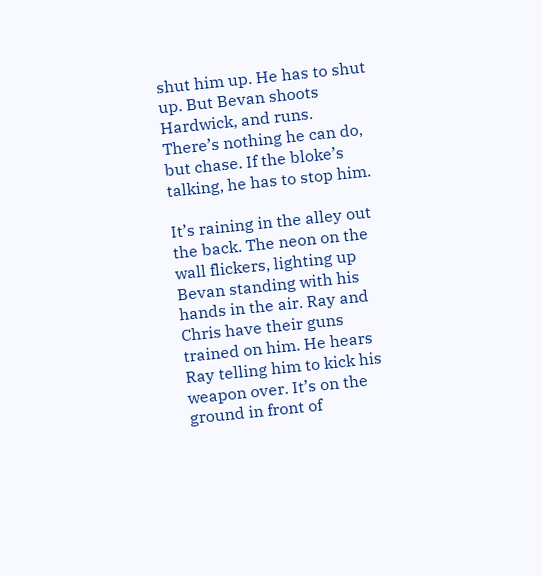shut him up. He has to shut up. But Bevan shoots Hardwick, and runs. There’s nothing he can do, but chase. If the bloke’s talking, he has to stop him.

It’s raining in the alley out the back. The neon on the wall flickers, lighting up Bevan standing with his hands in the air. Ray and Chris have their guns trained on him. He hears Ray telling him to kick his weapon over. It’s on the ground in front of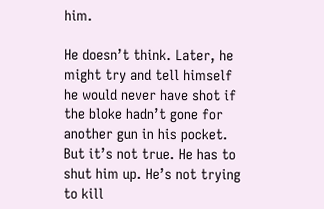him.

He doesn’t think. Later, he might try and tell himself he would never have shot if the bloke hadn’t gone for another gun in his pocket. But it’s not true. He has to shut him up. He’s not trying to kill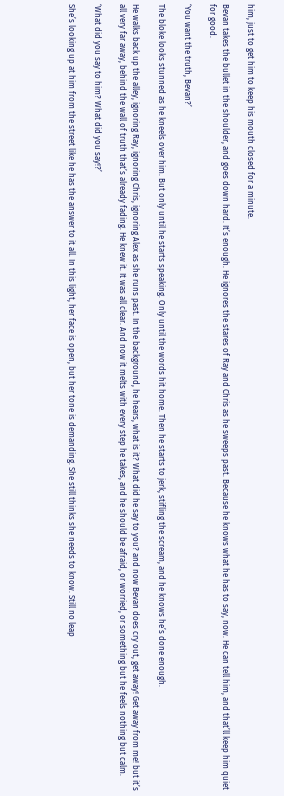him, just to get him to keep his mouth closed for a minute.

Bevan takes the bullet in the shoulder, and goes down hard. It’s enough. He ignores the stares of Ray and Chris as he sweeps past. Because he knows what he has to say, now. He can tell him, and that’ll keep him quiet for good.

‘You want the truth, Bevan?’

The bloke looks stunned as he kneels over him. But only until he starts speaking. Only until the words hit home. Then he starts to jerk, stifling the scream, and he knows he’s done enough.

He walks back up the alley, ignoring Ray, ignoring Chris, ignoring Alex as she runs past. In the background, he hears, what is it? What did he say to you? and now Bevan does cry out, get away! Get away from me! but it’s all very far away, behind the wall of truth that’s already fading. He knew it. It was all clear. And now it melts with every step he takes, and he should be afraid, or worried, or something but he feels nothing but calm.

‘What did you say to him? What did you say!?’

She’s looking up at him from the street like he has the answer to it all. In this light, her face is open, but her tone is demanding. She still thinks she needs to know. Still no leap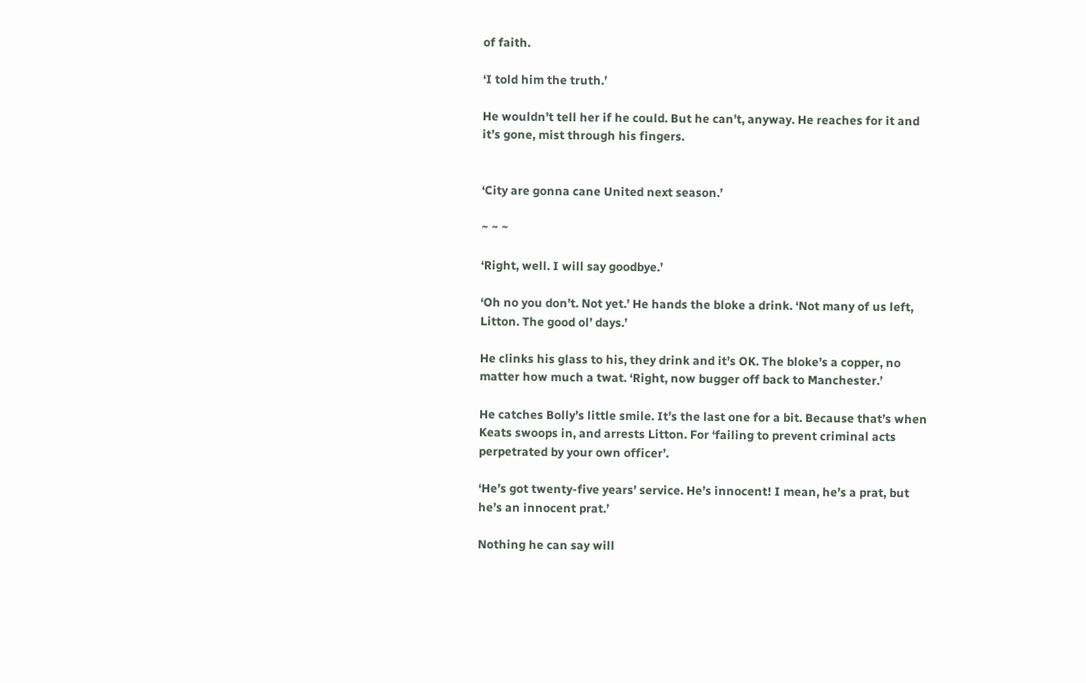of faith.

‘I told him the truth.’

He wouldn’t tell her if he could. But he can’t, anyway. He reaches for it and it’s gone, mist through his fingers.


‘City are gonna cane United next season.’

~ ~ ~

‘Right, well. I will say goodbye.’

‘Oh no you don’t. Not yet.’ He hands the bloke a drink. ‘Not many of us left, Litton. The good ol’ days.’

He clinks his glass to his, they drink and it’s OK. The bloke’s a copper, no matter how much a twat. ‘Right, now bugger off back to Manchester.’

He catches Bolly’s little smile. It’s the last one for a bit. Because that’s when Keats swoops in, and arrests Litton. For ‘failing to prevent criminal acts perpetrated by your own officer’.

‘He’s got twenty-five years’ service. He’s innocent! I mean, he’s a prat, but he’s an innocent prat.’

Nothing he can say will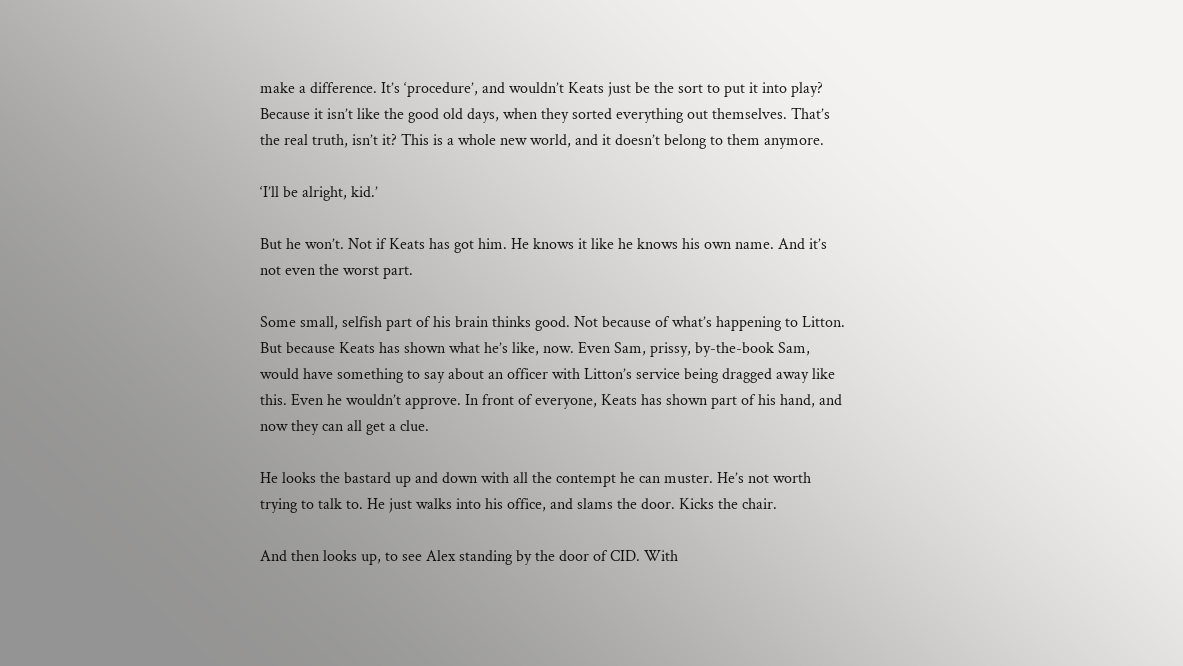make a difference. It’s ‘procedure’, and wouldn’t Keats just be the sort to put it into play? Because it isn’t like the good old days, when they sorted everything out themselves. That’s the real truth, isn’t it? This is a whole new world, and it doesn’t belong to them anymore.

‘I’ll be alright, kid.’

But he won’t. Not if Keats has got him. He knows it like he knows his own name. And it’s not even the worst part.

Some small, selfish part of his brain thinks good. Not because of what’s happening to Litton. But because Keats has shown what he’s like, now. Even Sam, prissy, by-the-book Sam, would have something to say about an officer with Litton’s service being dragged away like this. Even he wouldn’t approve. In front of everyone, Keats has shown part of his hand, and now they can all get a clue.

He looks the bastard up and down with all the contempt he can muster. He’s not worth trying to talk to. He just walks into his office, and slams the door. Kicks the chair.

And then looks up, to see Alex standing by the door of CID. With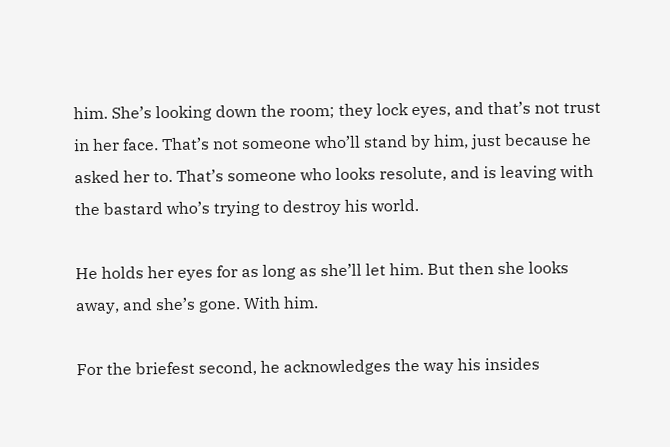him. She’s looking down the room; they lock eyes, and that’s not trust in her face. That’s not someone who’ll stand by him, just because he asked her to. That’s someone who looks resolute, and is leaving with the bastard who’s trying to destroy his world.

He holds her eyes for as long as she’ll let him. But then she looks away, and she’s gone. With him.

For the briefest second, he acknowledges the way his insides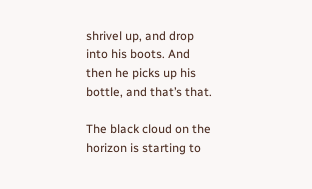shrivel up, and drop into his boots. And then he picks up his bottle, and that’s that.

The black cloud on the horizon is starting to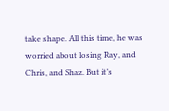take shape. All this time, he was worried about losing Ray, and Chris, and Shaz. But it’s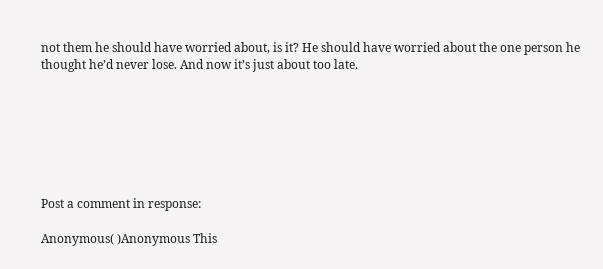not them he should have worried about, is it? He should have worried about the one person he thought he’d never lose. And now it’s just about too late.







Post a comment in response:

Anonymous( )Anonymous This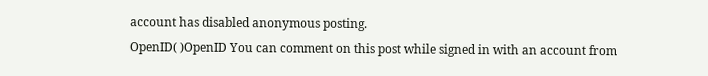account has disabled anonymous posting.
OpenID( )OpenID You can comment on this post while signed in with an account from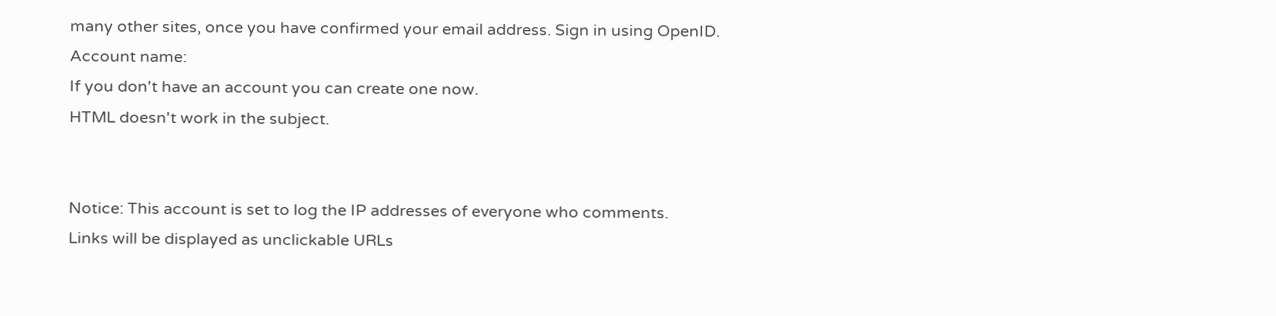many other sites, once you have confirmed your email address. Sign in using OpenID.
Account name:
If you don't have an account you can create one now.
HTML doesn't work in the subject.


Notice: This account is set to log the IP addresses of everyone who comments.
Links will be displayed as unclickable URLs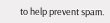to help prevent spam.